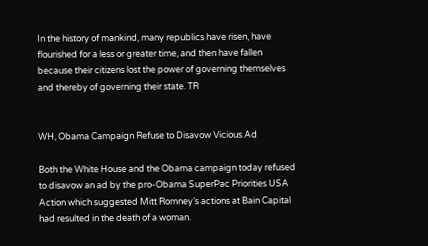In the history of mankind, many republics have risen, have flourished for a less or greater time, and then have fallen because their citizens lost the power of governing themselves and thereby of governing their state. TR


WH, Obama Campaign Refuse to Disavow Vicious Ad

Both the White House and the Obama campaign today refused to disavow an ad by the pro-Obama SuperPac Priorities USA Action which suggested Mitt Romney’s actions at Bain Capital had resulted in the death of a woman.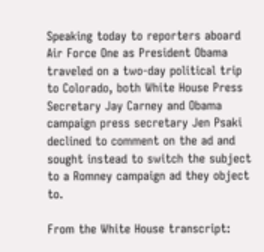Speaking today to reporters aboard Air Force One as President Obama traveled on a two-day political trip to Colorado, both White House Press Secretary Jay Carney and Obama campaign press secretary Jen Psaki declined to comment on the ad and sought instead to switch the subject to a Romney campaign ad they object to.

From the White House transcript: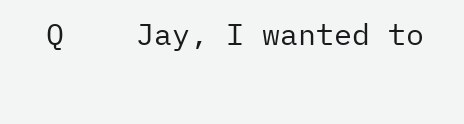Q    Jay, I wanted to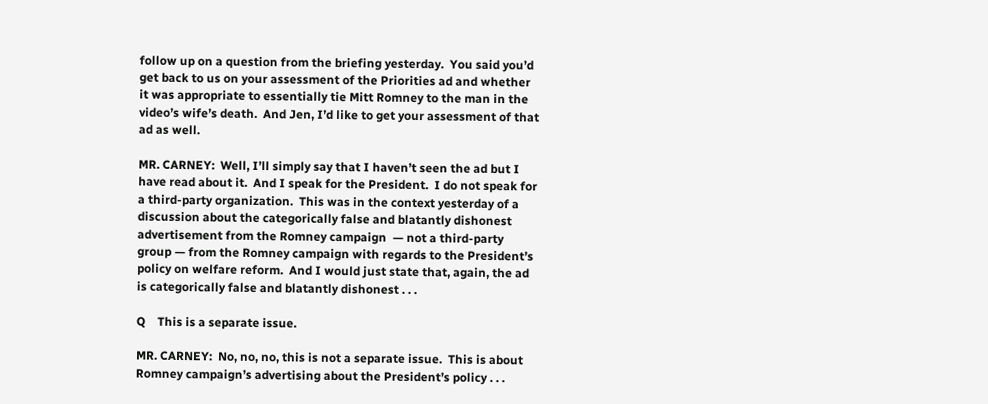follow up on a question from the briefing yesterday.  You said you’d get back to us on your assessment of the Priorities ad and whether it was appropriate to essentially tie Mitt Romney to the man in the video’s wife’s death.  And Jen, I’d like to get your assessment of that ad as well.

MR. CARNEY:  Well, I’ll simply say that I haven’t seen the ad but I have read about it.  And I speak for the President.  I do not speak for a third-party organization.  This was in the context yesterday of a discussion about the categorically false and blatantly dishonest advertisement from the Romney campaign  — not a third-party group — from the Romney campaign with regards to the President’s policy on welfare reform.  And I would just state that, again, the ad is categorically false and blatantly dishonest . . .

Q    This is a separate issue.

MR. CARNEY:  No, no, no, this is not a separate issue.  This is about Romney campaign’s advertising about the President’s policy . . .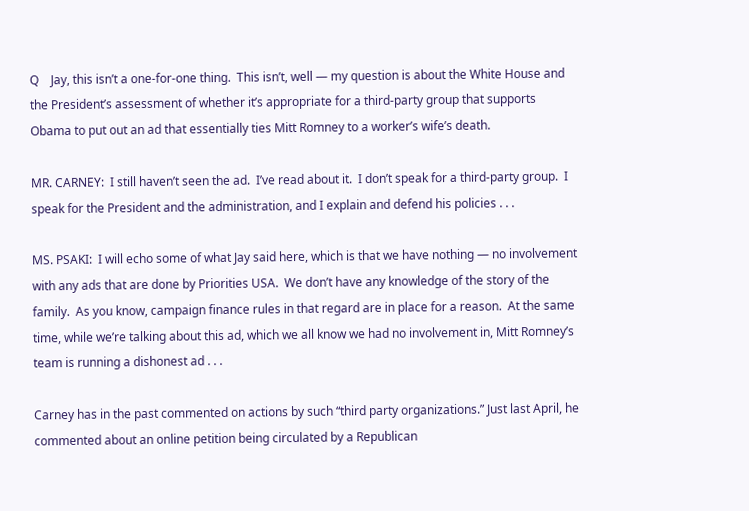Q    Jay, this isn’t a one-for-one thing.  This isn’t, well — my question is about the White House and the President’s assessment of whether it’s appropriate for a third-party group that supports Obama to put out an ad that essentially ties Mitt Romney to a worker’s wife’s death.

MR. CARNEY:  I still haven’t seen the ad.  I’ve read about it.  I don’t speak for a third-party group.  I speak for the President and the administration, and I explain and defend his policies . . .

MS. PSAKI:  I will echo some of what Jay said here, which is that we have nothing — no involvement with any ads that are done by Priorities USA.  We don’t have any knowledge of the story of the family.  As you know, campaign finance rules in that regard are in place for a reason.  At the same time, while we’re talking about this ad, which we all know we had no involvement in, Mitt Romney’s team is running a dishonest ad . . .

Carney has in the past commented on actions by such “third party organizations.” Just last April, he commented about an online petition being circulated by a Republican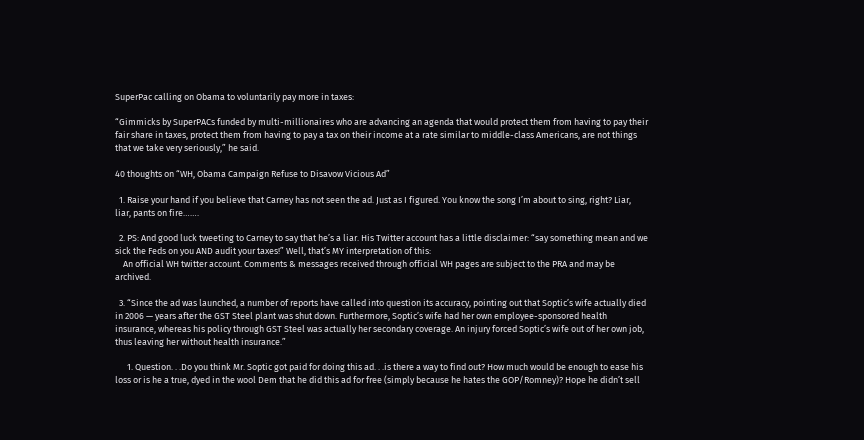SuperPac calling on Obama to voluntarily pay more in taxes:

“Gimmicks by SuperPACs funded by multi-millionaires who are advancing an agenda that would protect them from having to pay their fair share in taxes, protect them from having to pay a tax on their income at a rate similar to middle-class Americans, are not things that we take very seriously,” he said.

40 thoughts on “WH, Obama Campaign Refuse to Disavow Vicious Ad”

  1. Raise your hand if you believe that Carney has not seen the ad. Just as I figured. You know the song I’m about to sing, right? Liar, liar, pants on fire…….

  2. PS: And good luck tweeting to Carney to say that he’s a liar. His Twitter account has a little disclaimer: “say something mean and we sick the Feds on you AND audit your taxes!” Well, that’s MY interpretation of this:
    An official WH twitter account. Comments & messages received through official WH pages are subject to the PRA and may be archived.

  3. “Since the ad was launched, a number of reports have called into question its accuracy, pointing out that Soptic’s wife actually died in 2006 — years after the GST Steel plant was shut down. Furthermore, Soptic’s wife had her own employee-sponsored health insurance, whereas his policy through GST Steel was actually her secondary coverage. An injury forced Soptic’s wife out of her own job, thus leaving her without health insurance.”

      1. Question. . .Do you think Mr. Soptic got paid for doing this ad. . .is there a way to find out? How much would be enough to ease his loss or is he a true, dyed in the wool Dem that he did this ad for free (simply because he hates the GOP/Romney)? Hope he didn’t sell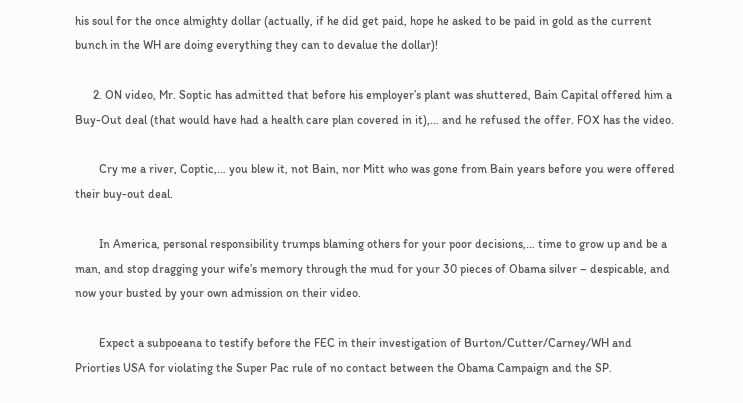his soul for the once almighty dollar (actually, if he did get paid, hope he asked to be paid in gold as the current bunch in the WH are doing everything they can to devalue the dollar)!

      2. ON video, Mr. Soptic has admitted that before his employer’s plant was shuttered, Bain Capital offered him a Buy-Out deal (that would have had a health care plan covered in it),… and he refused the offer. FOX has the video.

        Cry me a river, Coptic,… you blew it, not Bain, nor Mitt who was gone from Bain years before you were offered their buy-out deal.

        In America, personal responsibility trumps blaming others for your poor decisions,… time to grow up and be a man, and stop dragging your wife’s memory through the mud for your 30 pieces of Obama silver – despicable, and now your busted by your own admission on their video.

        Expect a subpoeana to testify before the FEC in their investigation of Burton/Cutter/Carney/WH and Priorties USA for violating the Super Pac rule of no contact between the Obama Campaign and the SP.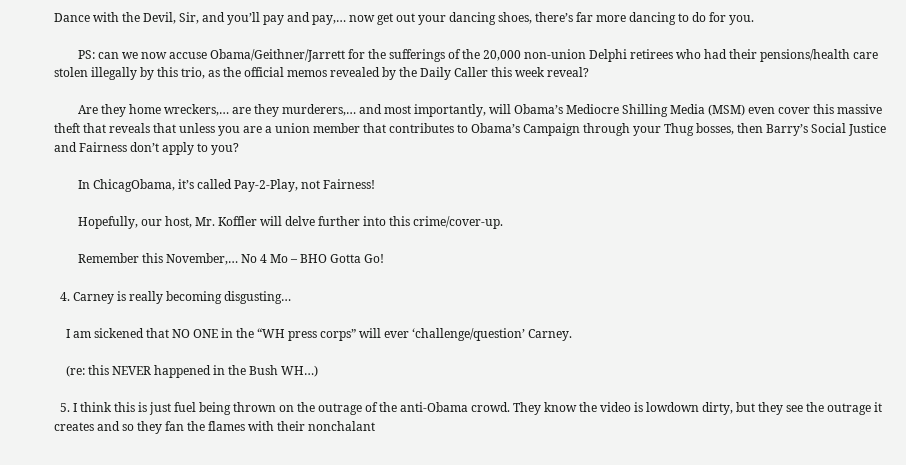Dance with the Devil, Sir, and you’ll pay and pay,… now get out your dancing shoes, there’s far more dancing to do for you.

        PS: can we now accuse Obama/Geithner/Jarrett for the sufferings of the 20,000 non-union Delphi retirees who had their pensions/health care stolen illegally by this trio, as the official memos revealed by the Daily Caller this week reveal?

        Are they home wreckers,… are they murderers,… and most importantly, will Obama’s Mediocre Shilling Media (MSM) even cover this massive theft that reveals that unless you are a union member that contributes to Obama’s Campaign through your Thug bosses, then Barry’s Social Justice and Fairness don’t apply to you?

        In ChicagObama, it’s called Pay-2-Play, not Fairness!

        Hopefully, our host, Mr. Koffler will delve further into this crime/cover-up.

        Remember this November,… No 4 Mo – BHO Gotta Go!

  4. Carney is really becoming disgusting…

    I am sickened that NO ONE in the “WH press corps” will ever ‘challenge/question’ Carney.

    (re: this NEVER happened in the Bush WH…)

  5. I think this is just fuel being thrown on the outrage of the anti-Obama crowd. They know the video is lowdown dirty, but they see the outrage it creates and so they fan the flames with their nonchalant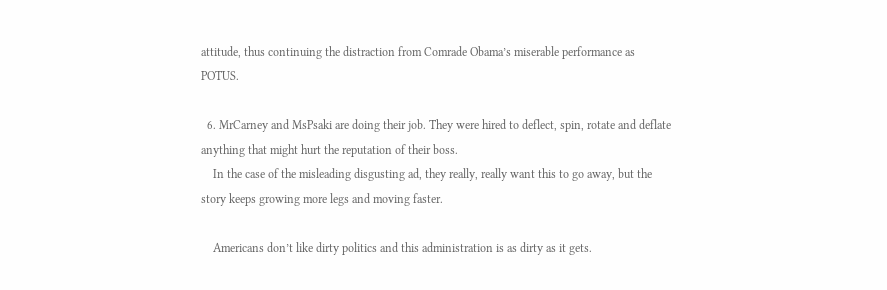attitude, thus continuing the distraction from Comrade Obama’s miserable performance as POTUS.

  6. MrCarney and MsPsaki are doing their job. They were hired to deflect, spin, rotate and deflate anything that might hurt the reputation of their boss.
    In the case of the misleading disgusting ad, they really, really want this to go away, but the story keeps growing more legs and moving faster.

    Americans don’t like dirty politics and this administration is as dirty as it gets.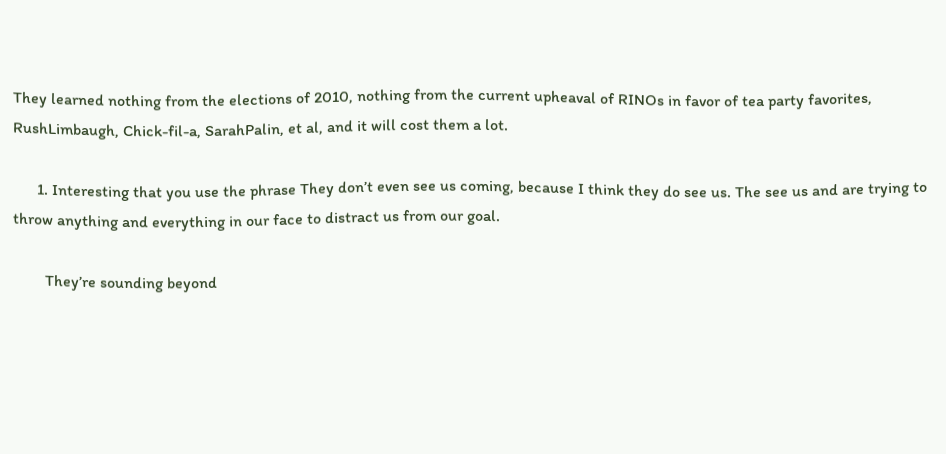They learned nothing from the elections of 2010, nothing from the current upheaval of RINOs in favor of tea party favorites, RushLimbaugh, Chick-fil-a, SarahPalin, et al, and it will cost them a lot.

      1. Interesting that you use the phrase They don’t even see us coming, because I think they do see us. The see us and are trying to throw anything and everything in our face to distract us from our goal.

        They’re sounding beyond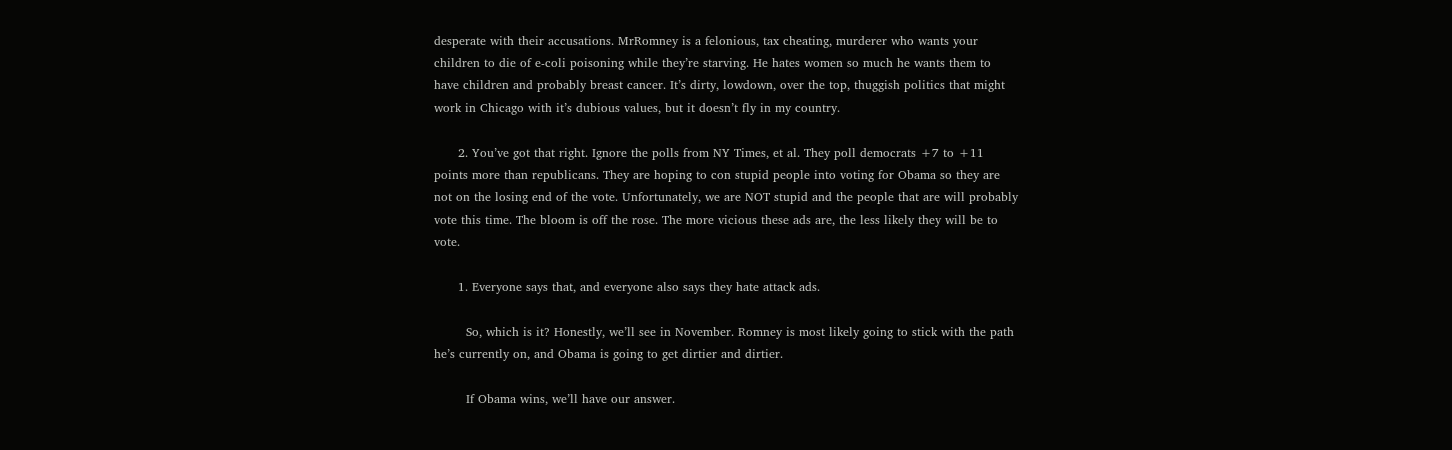desperate with their accusations. MrRomney is a felonious, tax cheating, murderer who wants your children to die of e-coli poisoning while they’re starving. He hates women so much he wants them to have children and probably breast cancer. It’s dirty, lowdown, over the top, thuggish politics that might work in Chicago with it’s dubious values, but it doesn’t fly in my country.

      2. You’ve got that right. Ignore the polls from NY Times, et al. They poll democrats +7 to +11 points more than republicans. They are hoping to con stupid people into voting for Obama so they are not on the losing end of the vote. Unfortunately, we are NOT stupid and the people that are will probably vote this time. The bloom is off the rose. The more vicious these ads are, the less likely they will be to vote.

      1. Everyone says that, and everyone also says they hate attack ads.

        So, which is it? Honestly, we’ll see in November. Romney is most likely going to stick with the path he’s currently on, and Obama is going to get dirtier and dirtier.

        If Obama wins, we’ll have our answer.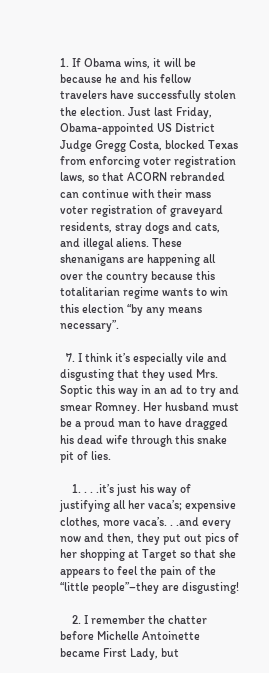1. If Obama wins, it will be because he and his fellow travelers have successfully stolen the election. Just last Friday, Obama-appointed US District Judge Gregg Costa, blocked Texas from enforcing voter registration laws, so that ACORN rebranded can continue with their mass voter registration of graveyard residents, stray dogs and cats, and illegal aliens. These shenanigans are happening all over the country because this totalitarian regime wants to win this election “by any means necessary”.

  7. I think it’s especially vile and disgusting that they used Mrs. Soptic this way in an ad to try and smear Romney. Her husband must be a proud man to have dragged his dead wife through this snake pit of lies.

    1. . . .it’s just his way of justifying all her vaca’s; expensive clothes, more vaca’s. . .and every now and then, they put out pics of her shopping at Target so that she appears to feel the pain of the “little people”–they are disgusting!

    2. I remember the chatter before Michelle Antoinette became First Lady, but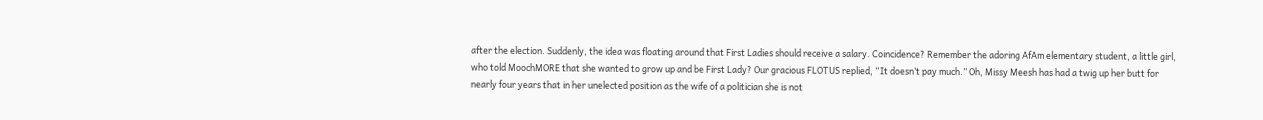after the election. Suddenly, the idea was floating around that First Ladies should receive a salary. Coincidence? Remember the adoring AfAm elementary student, a little girl, who told MoochMORE that she wanted to grow up and be First Lady? Our gracious FLOTUS replied, “It doesn’t pay much.” Oh, Missy Meesh has had a twig up her butt for nearly four years that in her unelected position as the wife of a politician she is not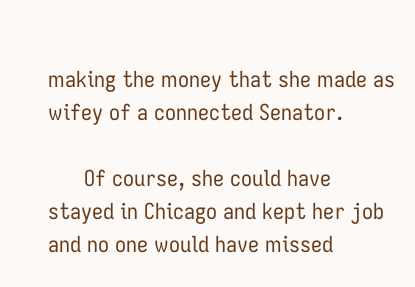making the money that she made as wifey of a connected Senator.

      Of course, she could have stayed in Chicago and kept her job and no one would have missed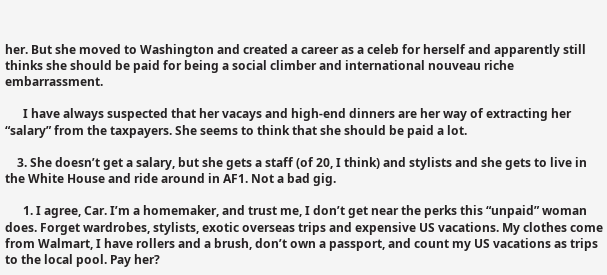her. But she moved to Washington and created a career as a celeb for herself and apparently still thinks she should be paid for being a social climber and international nouveau riche embarrassment.

      I have always suspected that her vacays and high-end dinners are her way of extracting her “salary” from the taxpayers. She seems to think that she should be paid a lot.

    3. She doesn’t get a salary, but she gets a staff (of 20, I think) and stylists and she gets to live in the White House and ride around in AF1. Not a bad gig.

      1. I agree, Car. I’m a homemaker, and trust me, I don’t get near the perks this “unpaid” woman does. Forget wardrobes, stylists, exotic overseas trips and expensive US vacations. My clothes come from Walmart, I have rollers and a brush, don’t own a passport, and count my US vacations as trips to the local pool. Pay her?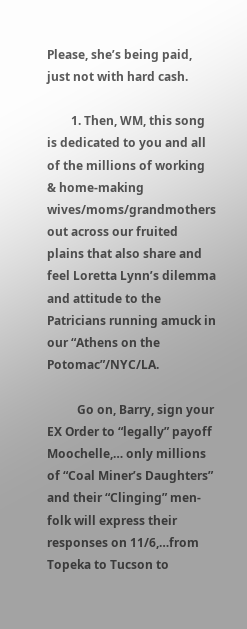Please, she’s being paid, just not with hard cash.

        1. Then, WM, this song is dedicated to you and all of the millions of working & home-making wives/moms/grandmothers out across our fruited plains that also share and feel Loretta Lynn’s dilemma and attitude to the Patricians running amuck in our “Athens on the Potomac”/NYC/LA.

          Go on, Barry, sign your EX Order to “legally” payoff Moochelle,… only millions of “Coal Miner’s Daughters” and their “Clinging” men-folk will express their responses on 11/6,…from Topeka to Tucson to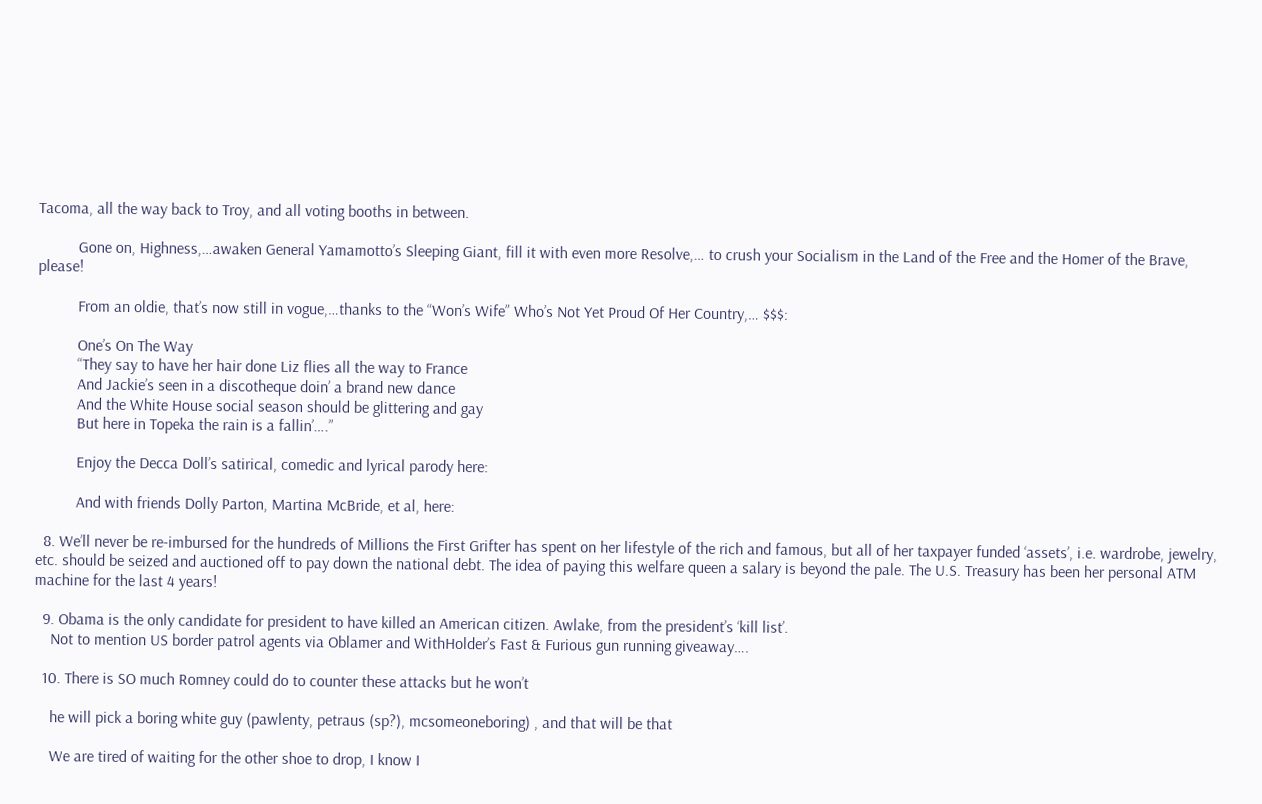Tacoma, all the way back to Troy, and all voting booths in between.

          Gone on, Highness,…awaken General Yamamotto’s Sleeping Giant, fill it with even more Resolve,… to crush your Socialism in the Land of the Free and the Homer of the Brave, please!

          From an oldie, that’s now still in vogue,…thanks to the “Won’s Wife” Who’s Not Yet Proud Of Her Country,… $$$:

          One’s On The Way
          “They say to have her hair done Liz flies all the way to France
          And Jackie’s seen in a discotheque doin’ a brand new dance
          And the White House social season should be glittering and gay
          But here in Topeka the rain is a fallin’….”

          Enjoy the Decca Doll’s satirical, comedic and lyrical parody here:

          And with friends Dolly Parton, Martina McBride, et al, here:

  8. We’ll never be re-imbursed for the hundreds of Millions the First Grifter has spent on her lifestyle of the rich and famous, but all of her taxpayer funded ‘assets’, i.e. wardrobe, jewelry, etc. should be seized and auctioned off to pay down the national debt. The idea of paying this welfare queen a salary is beyond the pale. The U.S. Treasury has been her personal ATM machine for the last 4 years!

  9. Obama is the only candidate for president to have killed an American citizen. Awlake, from the president’s ‘kill list’.
    Not to mention US border patrol agents via Oblamer and WithHolder’s Fast & Furious gun running giveaway….

  10. There is SO much Romney could do to counter these attacks but he won’t

    he will pick a boring white guy (pawlenty, petraus (sp?), mcsomeoneboring) , and that will be that

    We are tired of waiting for the other shoe to drop, I know I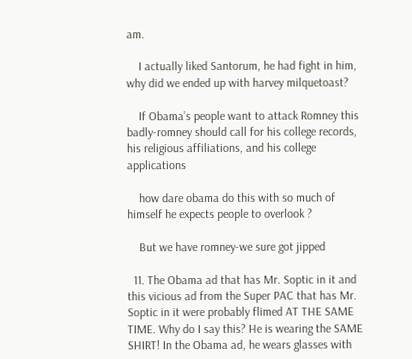am.

    I actually liked Santorum, he had fight in him, why did we ended up with harvey milquetoast?

    If Obama’s people want to attack Romney this badly-romney should call for his college records, his religious affiliations, and his college applications

    how dare obama do this with so much of himself he expects people to overlook ?

    But we have romney-we sure got jipped

  11. The Obama ad that has Mr. Soptic in it and this vicious ad from the Super PAC that has Mr. Soptic in it were probably flimed AT THE SAME TIME. Why do I say this? He is wearing the SAME SHIRT! In the Obama ad, he wears glasses with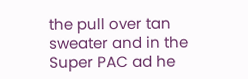the pull over tan sweater and in the Super PAC ad he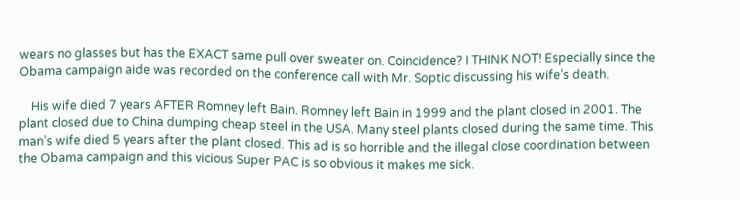wears no glasses but has the EXACT same pull over sweater on. Coincidence? I THINK NOT! Especially since the Obama campaign aide was recorded on the conference call with Mr. Soptic discussing his wife’s death.

    His wife died 7 years AFTER Romney left Bain. Romney left Bain in 1999 and the plant closed in 2001. The plant closed due to China dumping cheap steel in the USA. Many steel plants closed during the same time. This man’s wife died 5 years after the plant closed. This ad is so horrible and the illegal close coordination between the Obama campaign and this vicious Super PAC is so obvious it makes me sick.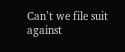Can’t we file suit against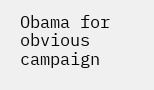Obama for obvious campaign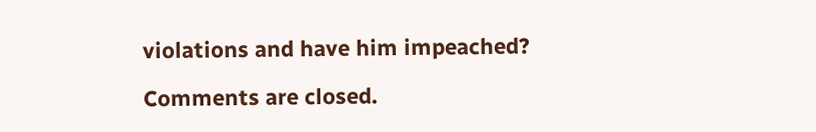violations and have him impeached?

Comments are closed.